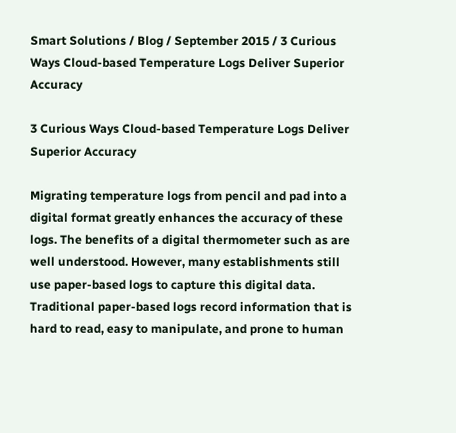Smart Solutions / Blog / September 2015 / 3 Curious Ways Cloud-based Temperature Logs Deliver Superior Accuracy

3 Curious Ways Cloud-based Temperature Logs Deliver Superior Accuracy

Migrating temperature logs from pencil and pad into a digital format greatly enhances the accuracy of these logs. The benefits of a digital thermometer such as are well understood. However, many establishments still use paper-based logs to capture this digital data. Traditional paper-based logs record information that is hard to read, easy to manipulate, and prone to human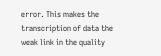error. This makes the transcription of data the weak link in the quality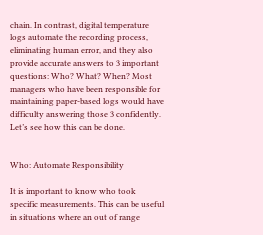chain. In contrast, digital temperature logs automate the recording process, eliminating human error, and they also provide accurate answers to 3 important questions: Who? What? When? Most managers who have been responsible for maintaining paper-based logs would have difficulty answering those 3 confidently. Let’s see how this can be done.


Who: Automate Responsibility

It is important to know who took specific measurements. This can be useful in situations where an out of range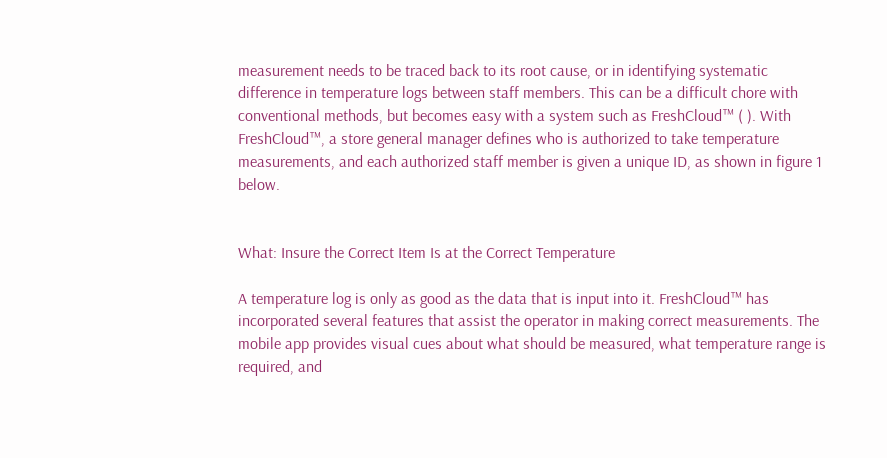measurement needs to be traced back to its root cause, or in identifying systematic difference in temperature logs between staff members. This can be a difficult chore with conventional methods, but becomes easy with a system such as FreshCloud™ ( ). With FreshCloud™, a store general manager defines who is authorized to take temperature measurements, and each authorized staff member is given a unique ID, as shown in figure 1 below.


What: Insure the Correct Item Is at the Correct Temperature

A temperature log is only as good as the data that is input into it. FreshCloud™ has incorporated several features that assist the operator in making correct measurements. The mobile app provides visual cues about what should be measured, what temperature range is required, and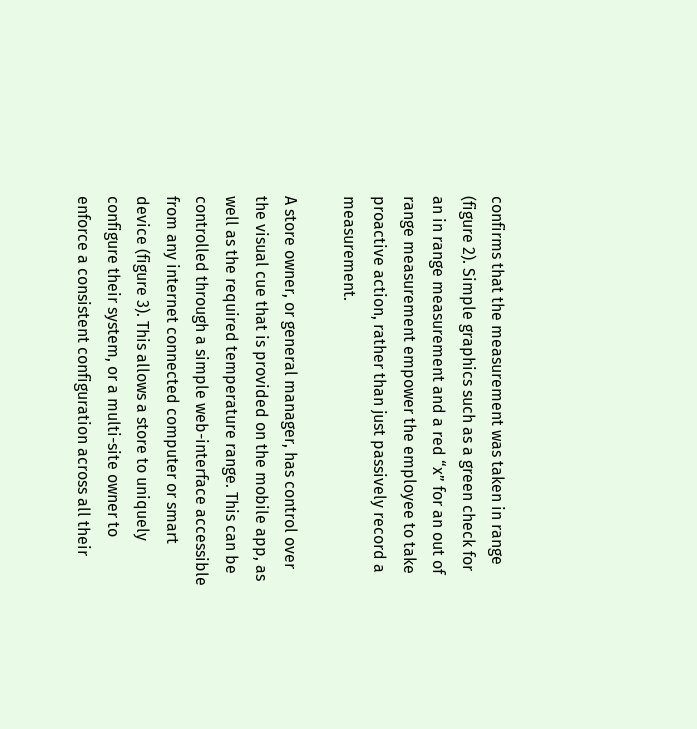confirms that the measurement was taken in range (figure 2). Simple graphics such as a green check for an in range measurement and a red “x” for an out of range measurement empower the employee to take proactive action, rather than just passively record a measurement.

A store owner, or general manager, has control over the visual cue that is provided on the mobile app, as well as the required temperature range. This can be controlled through a simple web-interface accessible from any internet connected computer or smart device (figure 3). This allows a store to uniquely configure their system, or a multi-site owner to enforce a consistent configuration across all their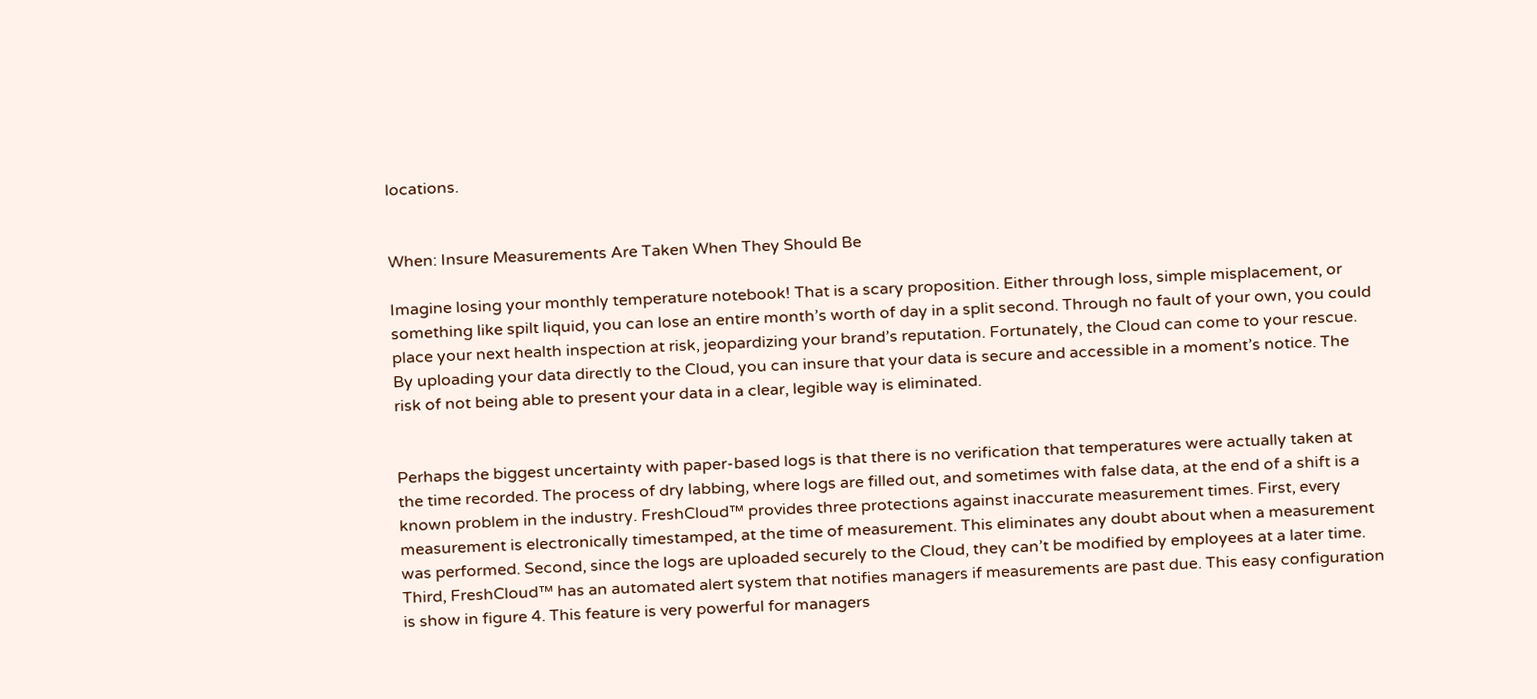locations.


When: Insure Measurements Are Taken When They Should Be

Imagine losing your monthly temperature notebook! That is a scary proposition. Either through loss, simple misplacement, or something like spilt liquid, you can lose an entire month’s worth of day in a split second. Through no fault of your own, you could place your next health inspection at risk, jeopardizing your brand’s reputation. Fortunately, the Cloud can come to your rescue. By uploading your data directly to the Cloud, you can insure that your data is secure and accessible in a moment’s notice. The risk of not being able to present your data in a clear, legible way is eliminated.


Perhaps the biggest uncertainty with paper-based logs is that there is no verification that temperatures were actually taken at the time recorded. The process of dry labbing, where logs are filled out, and sometimes with false data, at the end of a shift is a known problem in the industry. FreshCloud™ provides three protections against inaccurate measurement times. First, every measurement is electronically timestamped, at the time of measurement. This eliminates any doubt about when a measurement was performed. Second, since the logs are uploaded securely to the Cloud, they can’t be modified by employees at a later time. Third, FreshCloud™ has an automated alert system that notifies managers if measurements are past due. This easy configuration is show in figure 4. This feature is very powerful for managers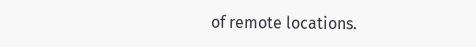of remote locations.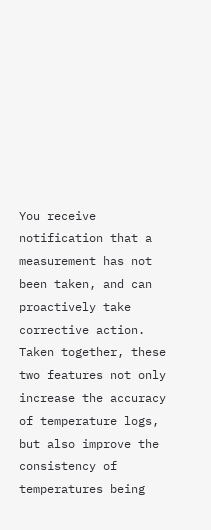You receive notification that a measurement has not been taken, and can proactively take corrective action. Taken together, these two features not only increase the accuracy of temperature logs, but also improve the consistency of temperatures being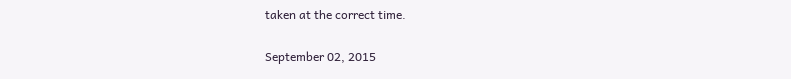taken at the correct time.

September 02, 2015